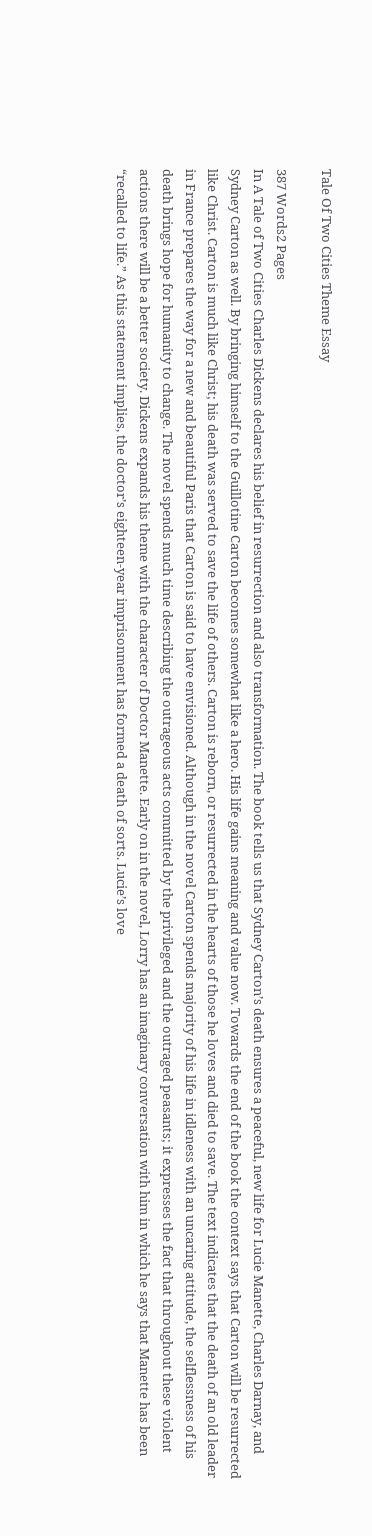Tale Of Two Cities Theme Essay

387 Words2 Pages
In A Tale of Two Cities Charles Dickens declares his belief in resurrection and also transformation. The book tells us that Sydney Carton’s death ensures a peaceful, new life for Lucie Manette, Charles Darnay, and Sydney Carton as well. By bringing himself to the Guillotine Carton becomes somewhat like a hero. His life gains meaning and value now. Towards the end of the book the context says that Carton will be resurrected like Christ. Carton is much like Christ; his death was served to save the life of others. Carton is reborn, or resurrected in the hearts of those he loves and died to save. The text indicates that the death of an old leader in France prepares the way for a new and beautiful Paris that Carton is said to have envisioned. Although in the novel Carton spends majority of his life in idleness with an uncaring attitude, the selflessness of his death brings hope for humanity to change. The novel spends much time describing the outrageous acts committed by the privileged and the outraged peasants; it expresses the fact that throughout these violent actions there will be a better society. Dickens expands his theme with the character of Doctor Manette. Early on in the novel, Lorry has an imaginary conversation with him in which he says that Manette has been “recalled to life.” As this statement implies, the doctor’s eighteen-year imprisonment has formed a death of sorts. Lucie’s love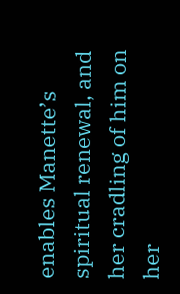enables Manette’s spiritual renewal, and her cradling of him on her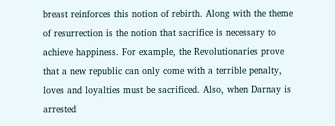breast reinforces this notion of rebirth. Along with the theme of resurrection is the notion that sacrifice is necessary to achieve happiness. For example, the Revolutionaries prove that a new republic can only come with a terrible penalty, loves and loyalties must be sacrificed. Also, when Darnay is arrested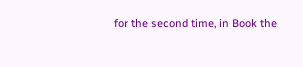for the second time, in Book the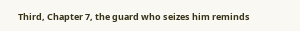Third, Chapter 7, the guard who seizes him reminds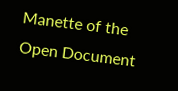Manette of the
Open Document